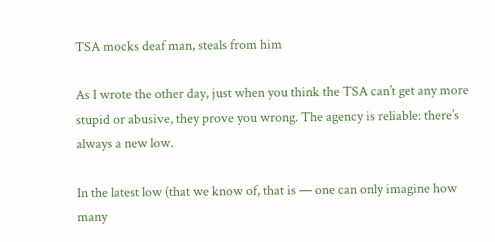TSA mocks deaf man, steals from him

As I wrote the other day, just when you think the TSA can’t get any more stupid or abusive, they prove you wrong. The agency is reliable: there’s always a new low.

In the latest low (that we know of, that is — one can only imagine how many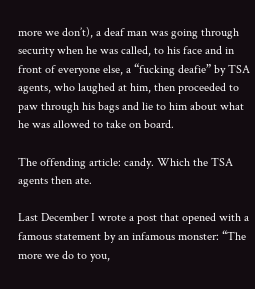more we don’t), a deaf man was going through security when he was called, to his face and in front of everyone else, a “fucking deafie” by TSA agents, who laughed at him, then proceeded to paw through his bags and lie to him about what he was allowed to take on board.

The offending article: candy. Which the TSA agents then ate.

Last December I wrote a post that opened with a famous statement by an infamous monster: “The more we do to you,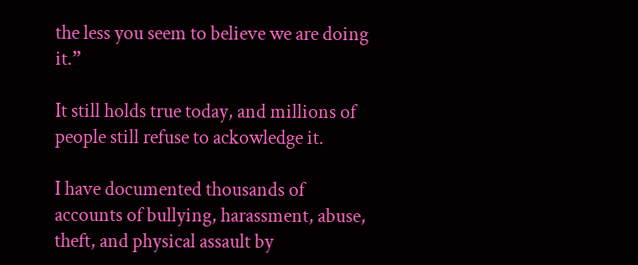the less you seem to believe we are doing it.”

It still holds true today, and millions of people still refuse to ackowledge it.

I have documented thousands of accounts of bullying, harassment, abuse, theft, and physical assault by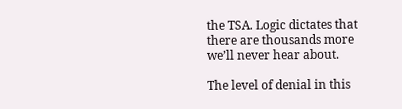the TSA. Logic dictates that there are thousands more we’ll never hear about.

The level of denial in this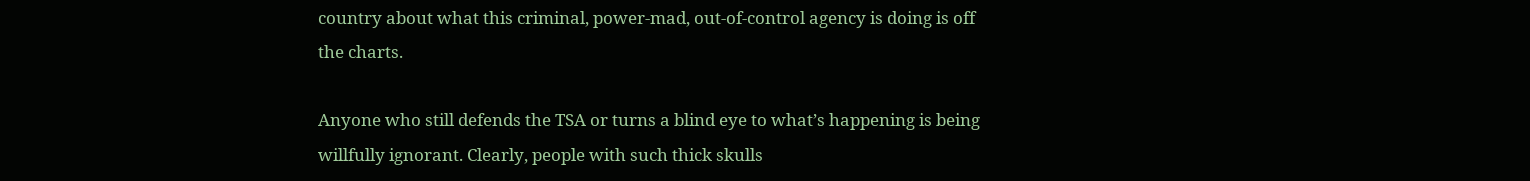country about what this criminal, power-mad, out-of-control agency is doing is off the charts.

Anyone who still defends the TSA or turns a blind eye to what’s happening is being willfully ignorant. Clearly, people with such thick skulls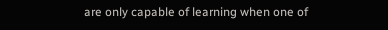are only capable of learning when one of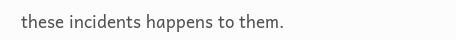these incidents happens to them.